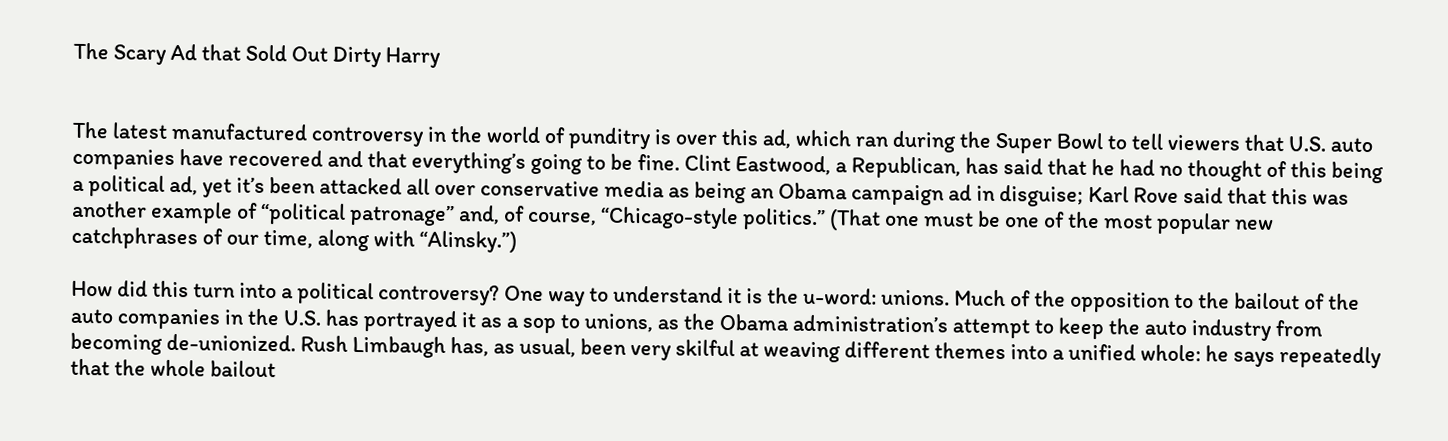The Scary Ad that Sold Out Dirty Harry


The latest manufactured controversy in the world of punditry is over this ad, which ran during the Super Bowl to tell viewers that U.S. auto companies have recovered and that everything’s going to be fine. Clint Eastwood, a Republican, has said that he had no thought of this being a political ad, yet it’s been attacked all over conservative media as being an Obama campaign ad in disguise; Karl Rove said that this was another example of “political patronage” and, of course, “Chicago-style politics.” (That one must be one of the most popular new catchphrases of our time, along with “Alinsky.”)

How did this turn into a political controversy? One way to understand it is the u-word: unions. Much of the opposition to the bailout of the auto companies in the U.S. has portrayed it as a sop to unions, as the Obama administration’s attempt to keep the auto industry from becoming de-unionized. Rush Limbaugh has, as usual, been very skilful at weaving different themes into a unified whole: he says repeatedly that the whole bailout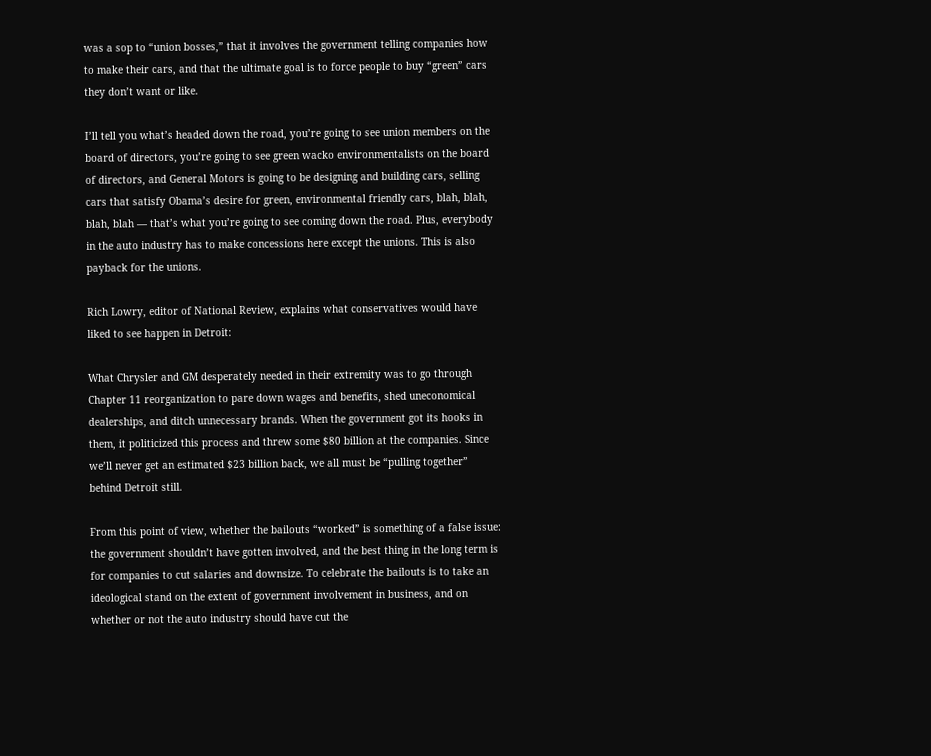was a sop to “union bosses,” that it involves the government telling companies how to make their cars, and that the ultimate goal is to force people to buy “green” cars they don’t want or like.

I’ll tell you what’s headed down the road, you’re going to see union members on the board of directors, you’re going to see green wacko environmentalists on the board of directors, and General Motors is going to be designing and building cars, selling cars that satisfy Obama’s desire for green, environmental friendly cars, blah, blah, blah, blah — that’s what you’re going to see coming down the road. Plus, everybody in the auto industry has to make concessions here except the unions. This is also payback for the unions.

Rich Lowry, editor of National Review, explains what conservatives would have liked to see happen in Detroit:

What Chrysler and GM desperately needed in their extremity was to go through Chapter 11 reorganization to pare down wages and benefits, shed uneconomical dealerships, and ditch unnecessary brands. When the government got its hooks in them, it politicized this process and threw some $80 billion at the companies. Since we’ll never get an estimated $23 billion back, we all must be “pulling together” behind Detroit still.

From this point of view, whether the bailouts “worked” is something of a false issue: the government shouldn’t have gotten involved, and the best thing in the long term is for companies to cut salaries and downsize. To celebrate the bailouts is to take an ideological stand on the extent of government involvement in business, and on whether or not the auto industry should have cut the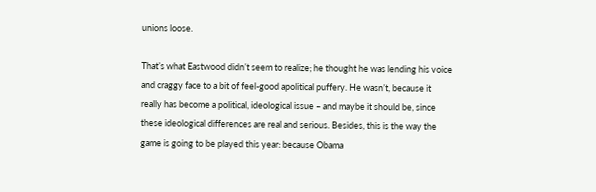unions loose.

That’s what Eastwood didn’t seem to realize; he thought he was lending his voice and craggy face to a bit of feel-good apolitical puffery. He wasn’t, because it really has become a political, ideological issue – and maybe it should be, since these ideological differences are real and serious. Besides, this is the way the game is going to be played this year: because Obama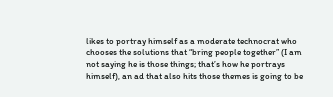likes to portray himself as a moderate technocrat who chooses the solutions that “bring people together” (I am not saying he is those things; that’s how he portrays himself), an ad that also hits those themes is going to be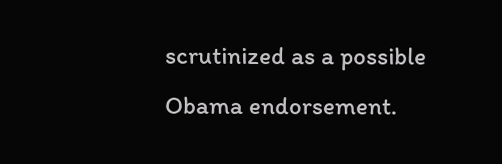scrutinized as a possible Obama endorsement.